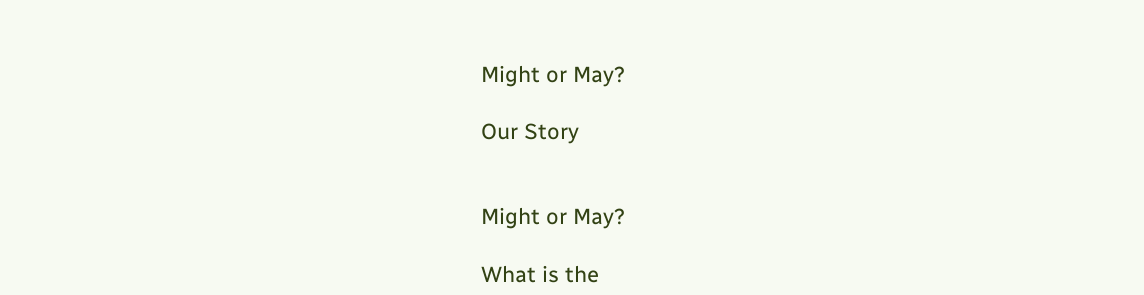Might or May?

Our Story


Might or May?

What is the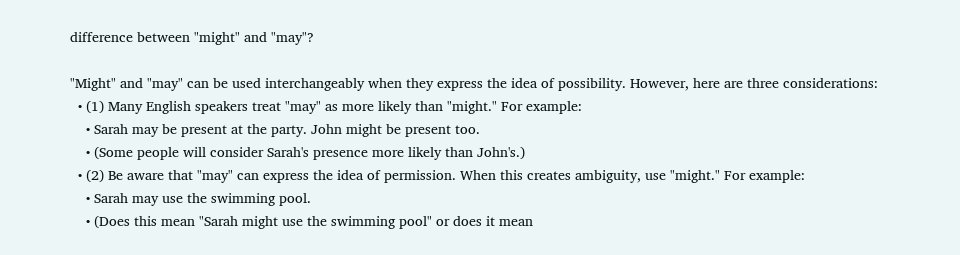difference between "might" and "may"?

"Might" and "may" can be used interchangeably when they express the idea of possibility. However, here are three considerations:
  • (1) Many English speakers treat "may" as more likely than "might." For example:
    • Sarah may be present at the party. John might be present too.
    • (Some people will consider Sarah's presence more likely than John's.)
  • (2) Be aware that "may" can express the idea of permission. When this creates ambiguity, use "might." For example:
    • Sarah may use the swimming pool.
    • (Does this mean "Sarah might use the swimming pool" or does it mean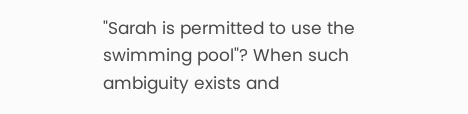"Sarah is permitted to use the swimming pool"? When such ambiguity exists and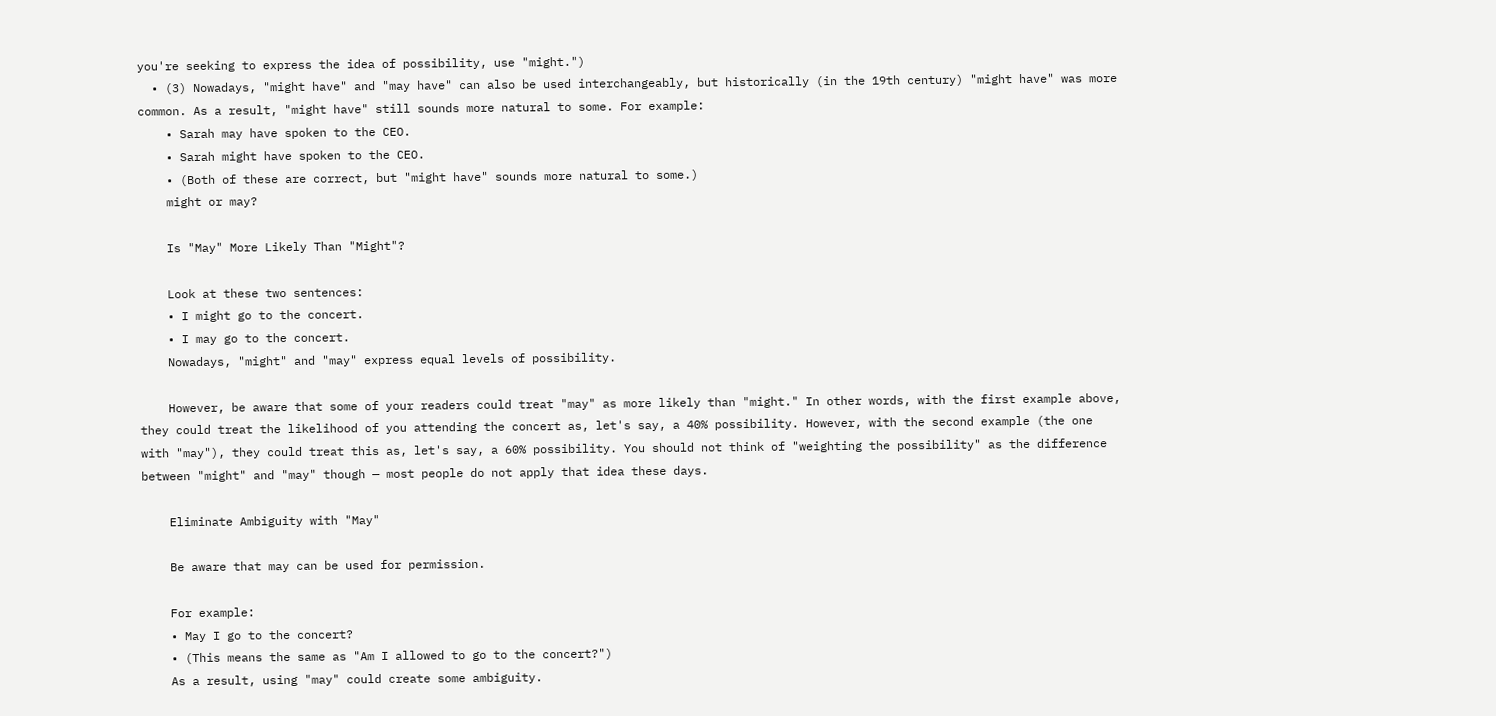you're seeking to express the idea of possibility, use "might.")
  • (3) Nowadays, "might have" and "may have" can also be used interchangeably, but historically (in the 19th century) "might have" was more common. As a result, "might have" still sounds more natural to some. For example:
    • Sarah may have spoken to the CEO.
    • Sarah might have spoken to the CEO.
    • (Both of these are correct, but "might have" sounds more natural to some.)
    might or may?

    Is "May" More Likely Than "Might"?

    Look at these two sentences:
    • I might go to the concert.
    • I may go to the concert.
    Nowadays, "might" and "may" express equal levels of possibility.

    However, be aware that some of your readers could treat "may" as more likely than "might." In other words, with the first example above, they could treat the likelihood of you attending the concert as, let's say, a 40% possibility. However, with the second example (the one with "may"), they could treat this as, let's say, a 60% possibility. You should not think of "weighting the possibility" as the difference between "might" and "may" though — most people do not apply that idea these days.

    Eliminate Ambiguity with "May"

    Be aware that may can be used for permission.

    For example:
    • May I go to the concert?
    • (This means the same as "Am I allowed to go to the concert?")
    As a result, using "may" could create some ambiguity.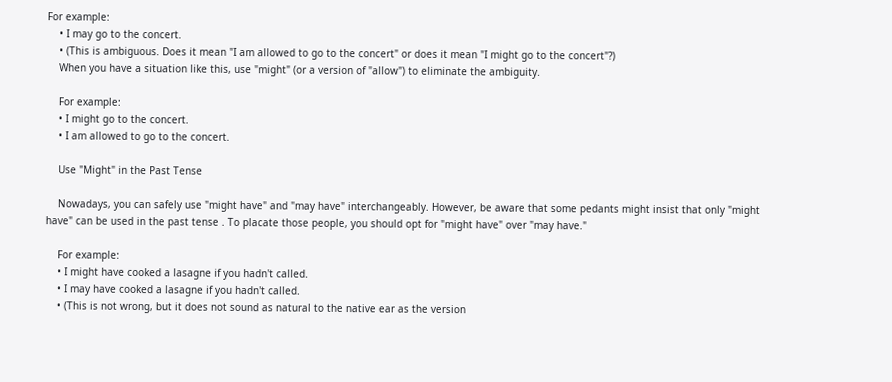For example:
    • I may go to the concert.
    • (This is ambiguous. Does it mean "I am allowed to go to the concert" or does it mean "I might go to the concert"?)
    When you have a situation like this, use "might" (or a version of "allow") to eliminate the ambiguity.

    For example:
    • I might go to the concert.
    • I am allowed to go to the concert.

    Use "Might" in the Past Tense

    Nowadays, you can safely use "might have" and "may have" interchangeably. However, be aware that some pedants might insist that only "might have" can be used in the past tense . To placate those people, you should opt for "might have" over "may have."

    For example:
    • I might have cooked a lasagne if you hadn't called.
    • I may have cooked a lasagne if you hadn't called.
    • (This is not wrong, but it does not sound as natural to the native ear as the version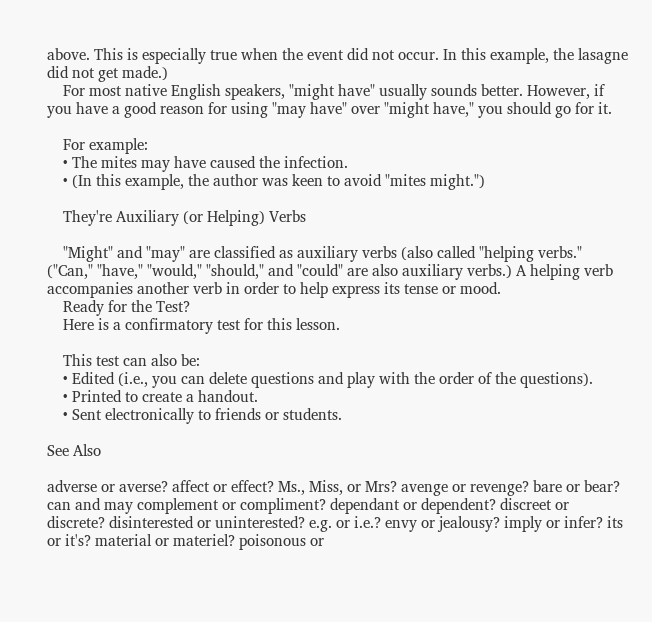above. This is especially true when the event did not occur. In this example, the lasagne did not get made.)
    For most native English speakers, "might have" usually sounds better. However, if you have a good reason for using "may have" over "might have," you should go for it.

    For example:
    • The mites may have caused the infection.
    • (In this example, the author was keen to avoid "mites might.")

    They're Auxiliary (or Helping) Verbs

    "Might" and "may" are classified as auxiliary verbs (also called "helping verbs." ("Can," "have," "would," "should," and "could" are also auxiliary verbs.) A helping verb accompanies another verb in order to help express its tense or mood.
    Ready for the Test?
    Here is a confirmatory test for this lesson.

    This test can also be:
    • Edited (i.e., you can delete questions and play with the order of the questions).
    • Printed to create a handout.
    • Sent electronically to friends or students.

See Also

adverse or averse? affect or effect? Ms., Miss, or Mrs? avenge or revenge? bare or bear? can and may complement or compliment? dependant or dependent? discreet or discrete? disinterested or uninterested? e.g. or i.e.? envy or jealousy? imply or infer? its or it's? material or materiel? poisonous or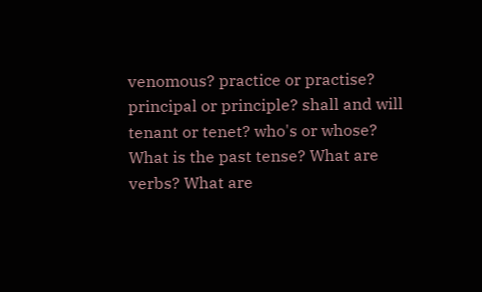venomous? practice or practise? principal or principle? shall and will tenant or tenet? who's or whose? What is the past tense? What are verbs? What are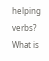helping verbs? What is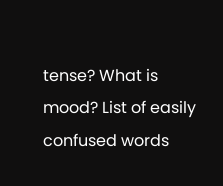tense? What is mood? List of easily confused words